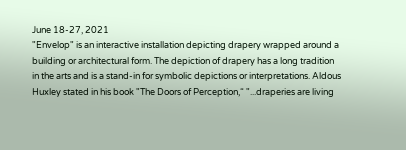June 18-27, 2021
"Envelop" is an interactive installation depicting drapery wrapped around a building or architectural form. The depiction of drapery has a long tradition in the arts and is a stand-in for symbolic depictions or interpretations. Aldous Huxley stated in his book "The Doors of Perception,“ "...draperies are living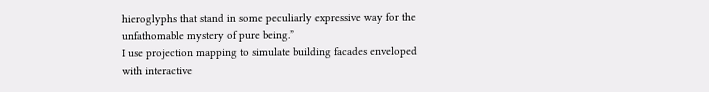hieroglyphs that stand in some peculiarly expressive way for the unfathomable mystery of pure being.”
I use projection mapping to simulate building facades enveloped with interactive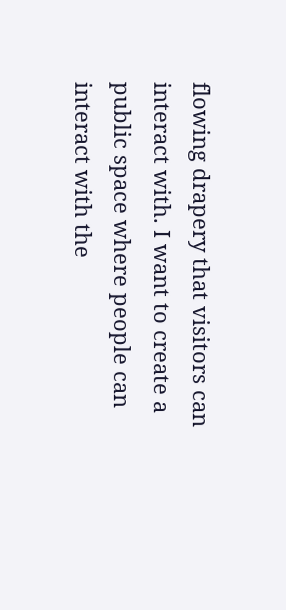flowing drapery that visitors can interact with. I want to create a public space where people can interact with the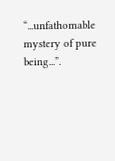“...unfathomable mystery of pure being...”.